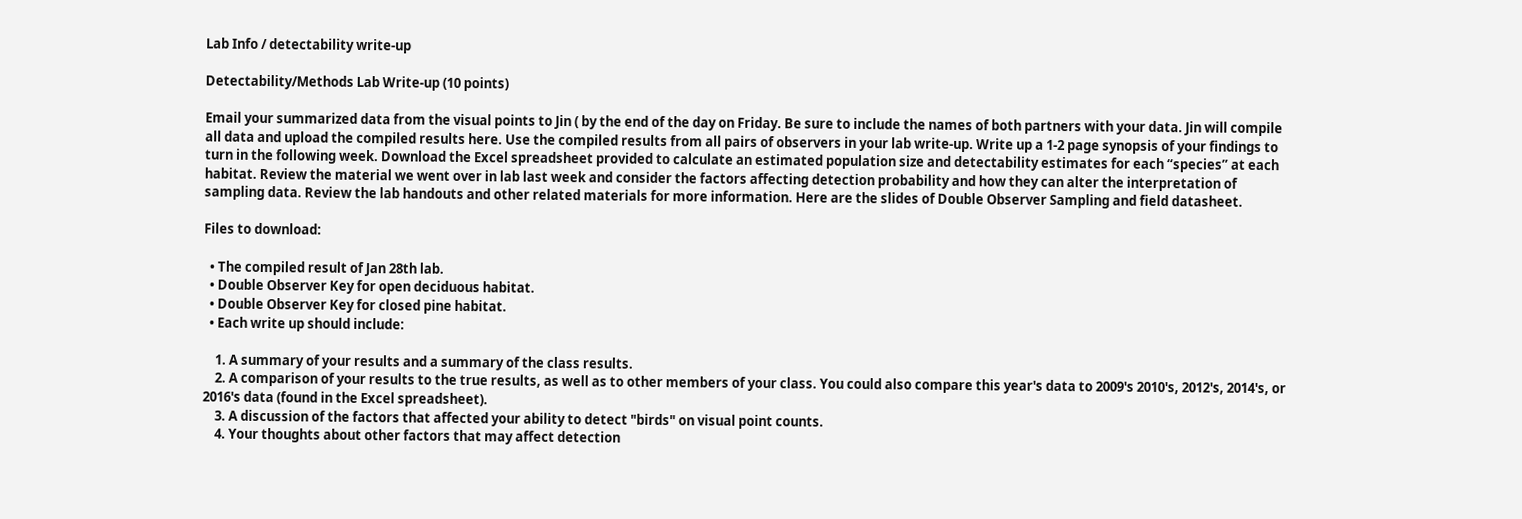Lab Info / detectability write-up

Detectability/Methods Lab Write-up (10 points)

Email your summarized data from the visual points to Jin ( by the end of the day on Friday. Be sure to include the names of both partners with your data. Jin will compile all data and upload the compiled results here. Use the compiled results from all pairs of observers in your lab write-up. Write up a 1-2 page synopsis of your findings to turn in the following week. Download the Excel spreadsheet provided to calculate an estimated population size and detectability estimates for each “species” at each habitat. Review the material we went over in lab last week and consider the factors affecting detection probability and how they can alter the interpretation of sampling data. Review the lab handouts and other related materials for more information. Here are the slides of Double Observer Sampling and field datasheet.

Files to download:

  • The compiled result of Jan 28th lab.
  • Double Observer Key for open deciduous habitat.
  • Double Observer Key for closed pine habitat.
  • Each write up should include:

    1. A summary of your results and a summary of the class results.
    2. A comparison of your results to the true results, as well as to other members of your class. You could also compare this year's data to 2009's 2010's, 2012's, 2014's, or 2016's data (found in the Excel spreadsheet).
    3. A discussion of the factors that affected your ability to detect "birds" on visual point counts.
    4. Your thoughts about other factors that may affect detection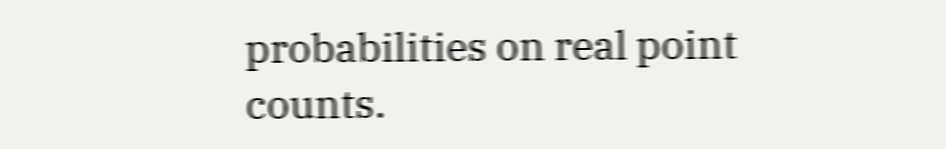probabilities on real point counts.